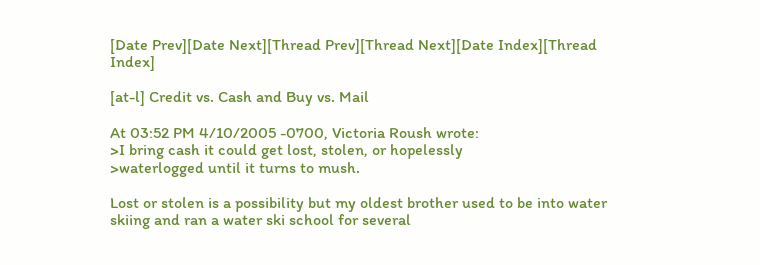[Date Prev][Date Next][Thread Prev][Thread Next][Date Index][Thread Index]

[at-l] Credit vs. Cash and Buy vs. Mail

At 03:52 PM 4/10/2005 -0700, Victoria Roush wrote:
>I bring cash it could get lost, stolen, or hopelessly
>waterlogged until it turns to mush.

Lost or stolen is a possibility but my oldest brother used to be into water
skiing and ran a water ski school for several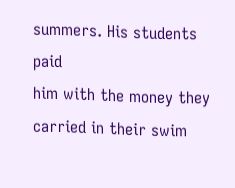summers. His students paid
him with the money they carried in their swim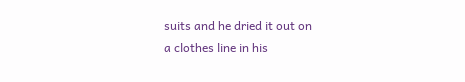suits and he dried it out on
a clothes line in his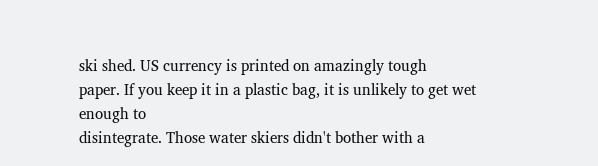ski shed. US currency is printed on amazingly tough
paper. If you keep it in a plastic bag, it is unlikely to get wet enough to
disintegrate. Those water skiers didn't bother with a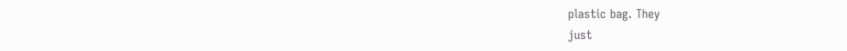plastic bag. They
just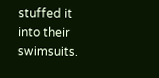stuffed it into their swimsuits.